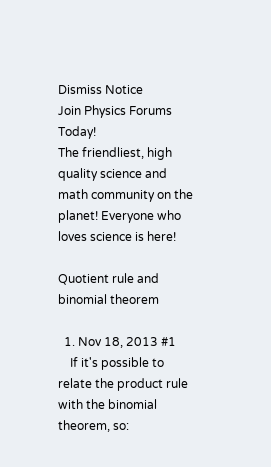Dismiss Notice
Join Physics Forums Today!
The friendliest, high quality science and math community on the planet! Everyone who loves science is here!

Quotient rule and binomial theorem

  1. Nov 18, 2013 #1
    If it's possible to relate the product rule with the binomial theorem, so: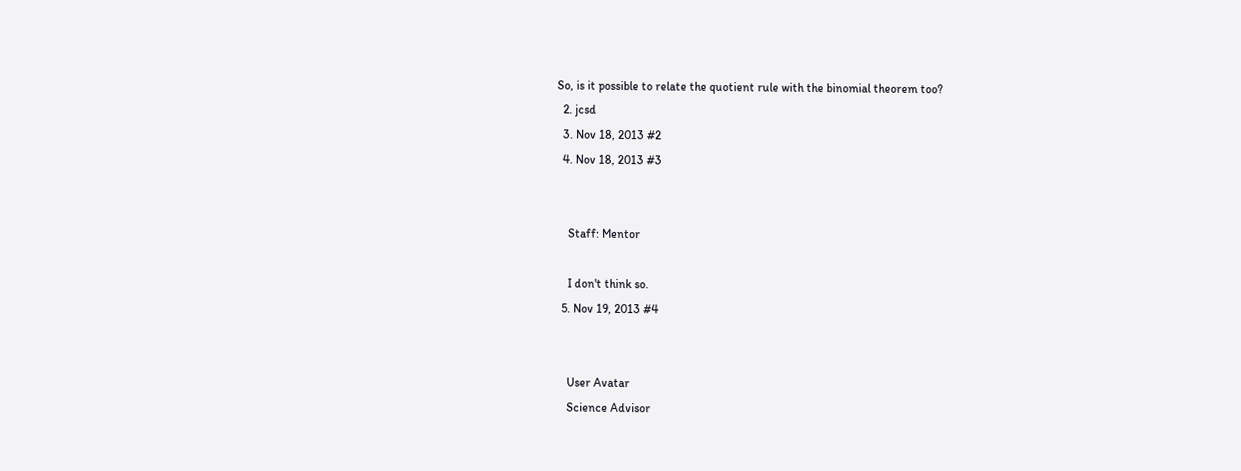So, is it possible to relate the quotient rule with the binomial theorem too?
  2. jcsd
  3. Nov 18, 2013 #2
  4. Nov 18, 2013 #3


    Staff: Mentor

    I don't think so.
  5. Nov 19, 2013 #4


    User Avatar
    Science Advisor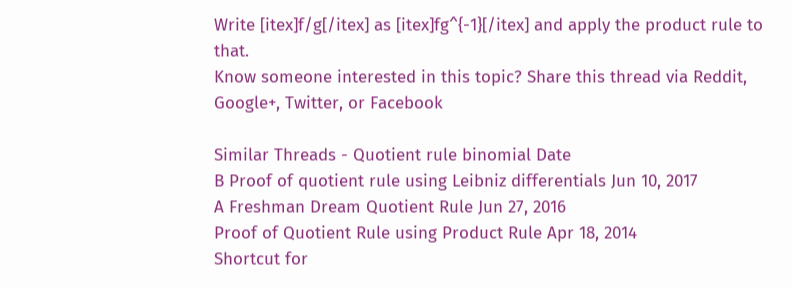Write [itex]f/g[/itex] as [itex]fg^{-1}[/itex] and apply the product rule to that.
Know someone interested in this topic? Share this thread via Reddit, Google+, Twitter, or Facebook

Similar Threads - Quotient rule binomial Date
B Proof of quotient rule using Leibniz differentials Jun 10, 2017
A Freshman Dream Quotient Rule Jun 27, 2016
Proof of Quotient Rule using Product Rule Apr 18, 2014
Shortcut for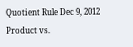Quotient Rule Dec 9, 2012
Product vs.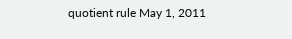quotient rule May 1, 2011